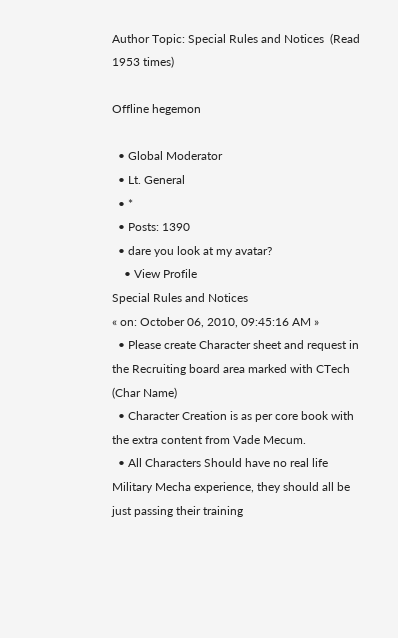Author Topic: Special Rules and Notices  (Read 1953 times)

Offline hegemon

  • Global Moderator
  • Lt. General
  • *
  • Posts: 1390
  • dare you look at my avatar?
    • View Profile
Special Rules and Notices
« on: October 06, 2010, 09:45:16 AM »
  • Please create Character sheet and request in the Recruiting board area marked with CTech (Char Name)
  • Character Creation is as per core book with the extra content from Vade Mecum.
  • All Characters Should have no real life Military Mecha experience, they should all be just passing their training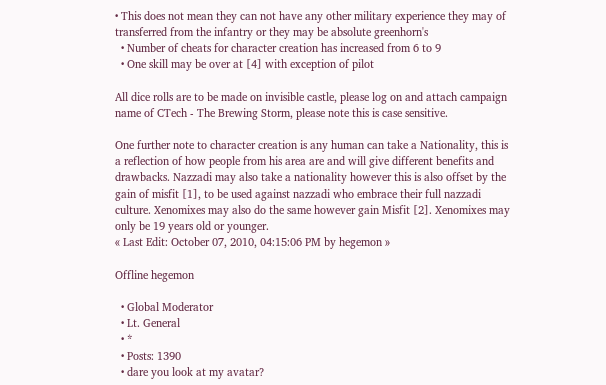• This does not mean they can not have any other military experience they may of transferred from the infantry or they may be absolute greenhorn's
  • Number of cheats for character creation has increased from 6 to 9
  • One skill may be over at [4] with exception of pilot

All dice rolls are to be made on invisible castle, please log on and attach campaign name of CTech - The Brewing Storm, please note this is case sensitive.

One further note to character creation is any human can take a Nationality, this is a reflection of how people from his area are and will give different benefits and drawbacks. Nazzadi may also take a nationality however this is also offset by the gain of misfit [1], to be used against nazzadi who embrace their full nazzadi culture. Xenomixes may also do the same however gain Misfit [2]. Xenomixes may only be 19 years old or younger.
« Last Edit: October 07, 2010, 04:15:06 PM by hegemon »

Offline hegemon

  • Global Moderator
  • Lt. General
  • *
  • Posts: 1390
  • dare you look at my avatar?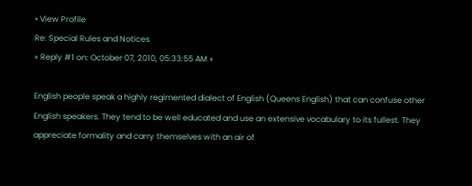• View Profile
Re: Special Rules and Notices
« Reply #1 on: October 07, 2010, 05:33:55 AM »

English people speak a highly regimented dialect of English (Queens English) that can confuse other English speakers. They tend to be well educated and use an extensive vocabulary to its fullest. They appreciate formality and carry themselves with an air of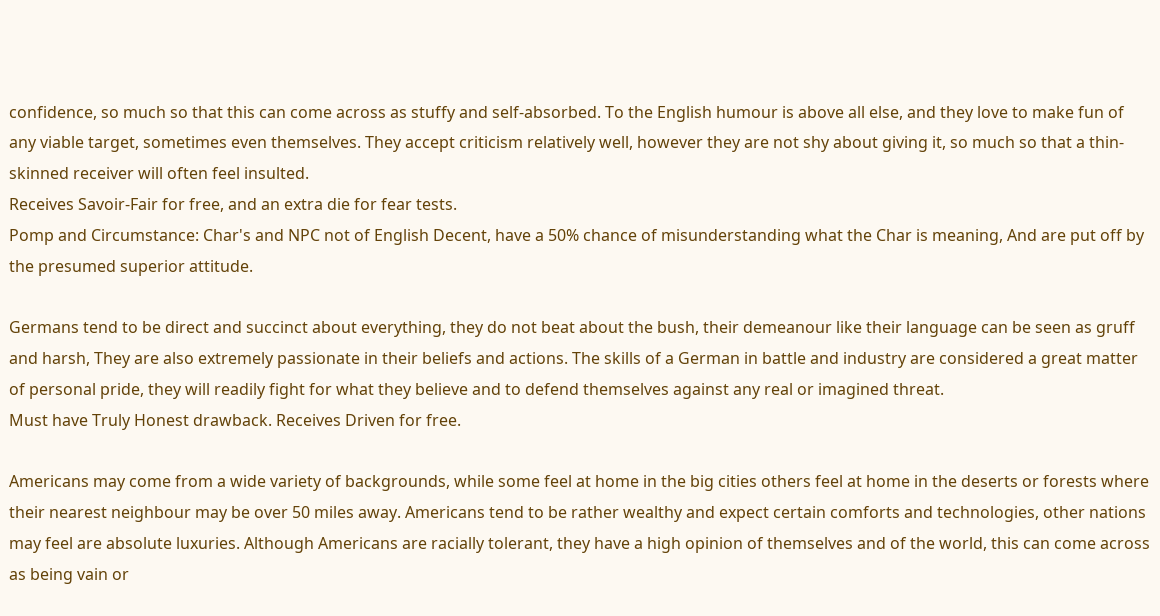confidence, so much so that this can come across as stuffy and self-absorbed. To the English humour is above all else, and they love to make fun of any viable target, sometimes even themselves. They accept criticism relatively well, however they are not shy about giving it, so much so that a thin-skinned receiver will often feel insulted.
Receives Savoir-Fair for free, and an extra die for fear tests.
Pomp and Circumstance: Char's and NPC not of English Decent, have a 50% chance of misunderstanding what the Char is meaning, And are put off by the presumed superior attitude.

Germans tend to be direct and succinct about everything, they do not beat about the bush, their demeanour like their language can be seen as gruff and harsh, They are also extremely passionate in their beliefs and actions. The skills of a German in battle and industry are considered a great matter of personal pride, they will readily fight for what they believe and to defend themselves against any real or imagined threat.
Must have Truly Honest drawback. Receives Driven for free.

Americans may come from a wide variety of backgrounds, while some feel at home in the big cities others feel at home in the deserts or forests where their nearest neighbour may be over 50 miles away. Americans tend to be rather wealthy and expect certain comforts and technologies, other nations may feel are absolute luxuries. Although Americans are racially tolerant, they have a high opinion of themselves and of the world, this can come across as being vain or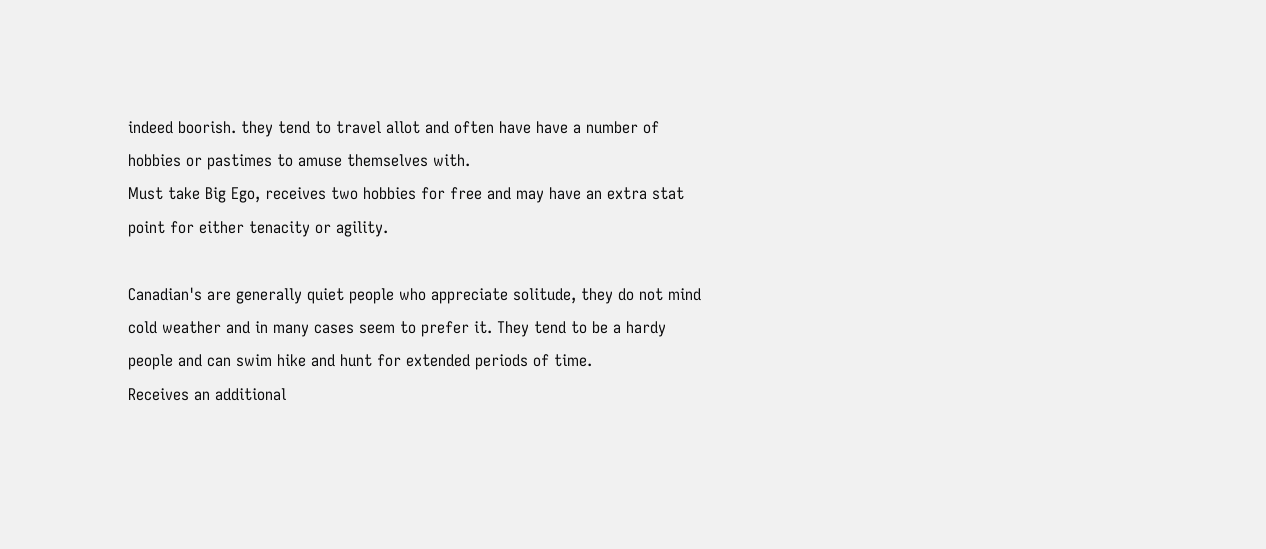indeed boorish. they tend to travel allot and often have have a number of hobbies or pastimes to amuse themselves with.
Must take Big Ego, receives two hobbies for free and may have an extra stat point for either tenacity or agility.

Canadian's are generally quiet people who appreciate solitude, they do not mind cold weather and in many cases seem to prefer it. They tend to be a hardy people and can swim hike and hunt for extended periods of time.
Receives an additional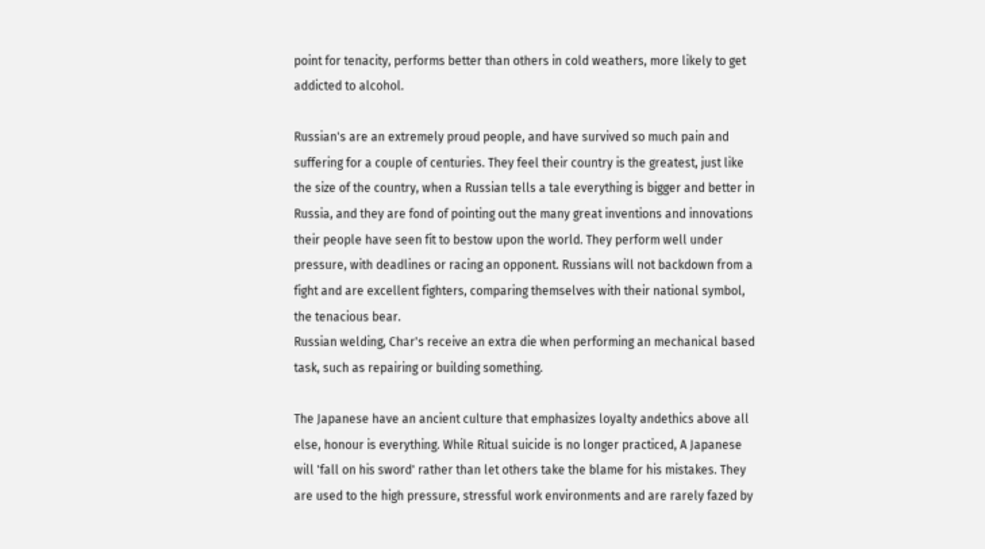point for tenacity, performs better than others in cold weathers, more likely to get addicted to alcohol.

Russian's are an extremely proud people, and have survived so much pain and suffering for a couple of centuries. They feel their country is the greatest, just like the size of the country, when a Russian tells a tale everything is bigger and better in Russia, and they are fond of pointing out the many great inventions and innovations their people have seen fit to bestow upon the world. They perform well under pressure, with deadlines or racing an opponent. Russians will not backdown from a fight and are excellent fighters, comparing themselves with their national symbol, the tenacious bear.
Russian welding, Char's receive an extra die when performing an mechanical based task, such as repairing or building something.

The Japanese have an ancient culture that emphasizes loyalty andethics above all else, honour is everything. While Ritual suicide is no longer practiced, A Japanese will 'fall on his sword' rather than let others take the blame for his mistakes. They are used to the high pressure, stressful work environments and are rarely fazed by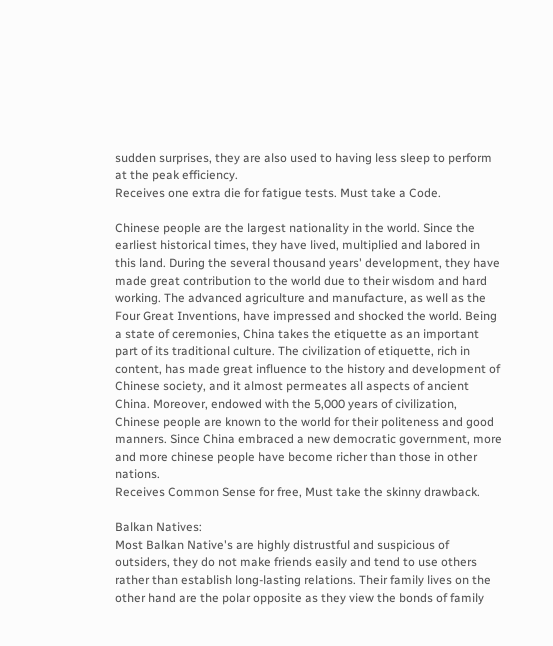sudden surprises, they are also used to having less sleep to perform at the peak efficiency.
Receives one extra die for fatigue tests. Must take a Code.

Chinese people are the largest nationality in the world. Since the earliest historical times, they have lived, multiplied and labored in this land. During the several thousand years' development, they have made great contribution to the world due to their wisdom and hard working. The advanced agriculture and manufacture, as well as the Four Great Inventions, have impressed and shocked the world. Being a state of ceremonies, China takes the etiquette as an important part of its traditional culture. The civilization of etiquette, rich in content, has made great influence to the history and development of Chinese society, and it almost permeates all aspects of ancient China. Moreover, endowed with the 5,000 years of civilization, Chinese people are known to the world for their politeness and good manners. Since China embraced a new democratic government, more and more chinese people have become richer than those in other nations.
Receives Common Sense for free, Must take the skinny drawback.

Balkan Natives:
Most Balkan Native's are highly distrustful and suspicious of outsiders, they do not make friends easily and tend to use others rather than establish long-lasting relations. Their family lives on the other hand are the polar opposite as they view the bonds of family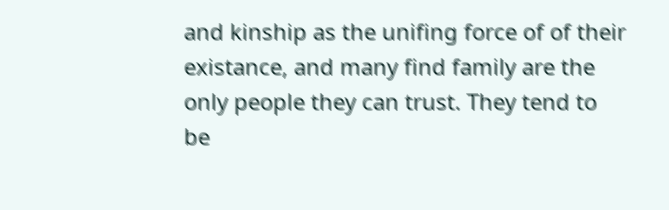and kinship as the unifing force of of their existance, and many find family are the only people they can trust. They tend to be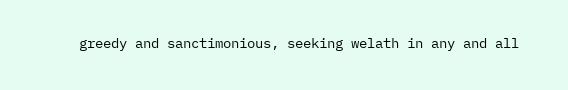greedy and sanctimonious, seeking welath in any and all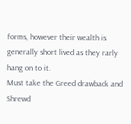forms, however their wealth is generally short lived as they rarly hang on to it.
Must take the Greed drawback and Shrewd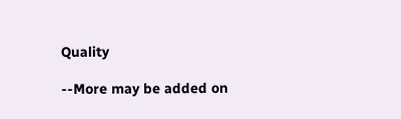Quality

--More may be added on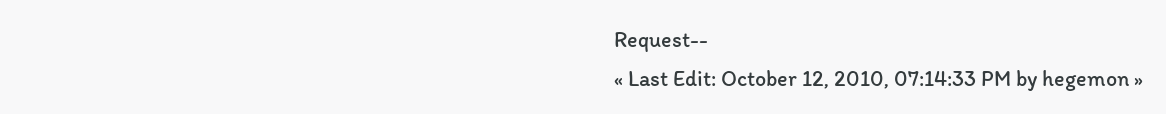Request--
« Last Edit: October 12, 2010, 07:14:33 PM by hegemon »